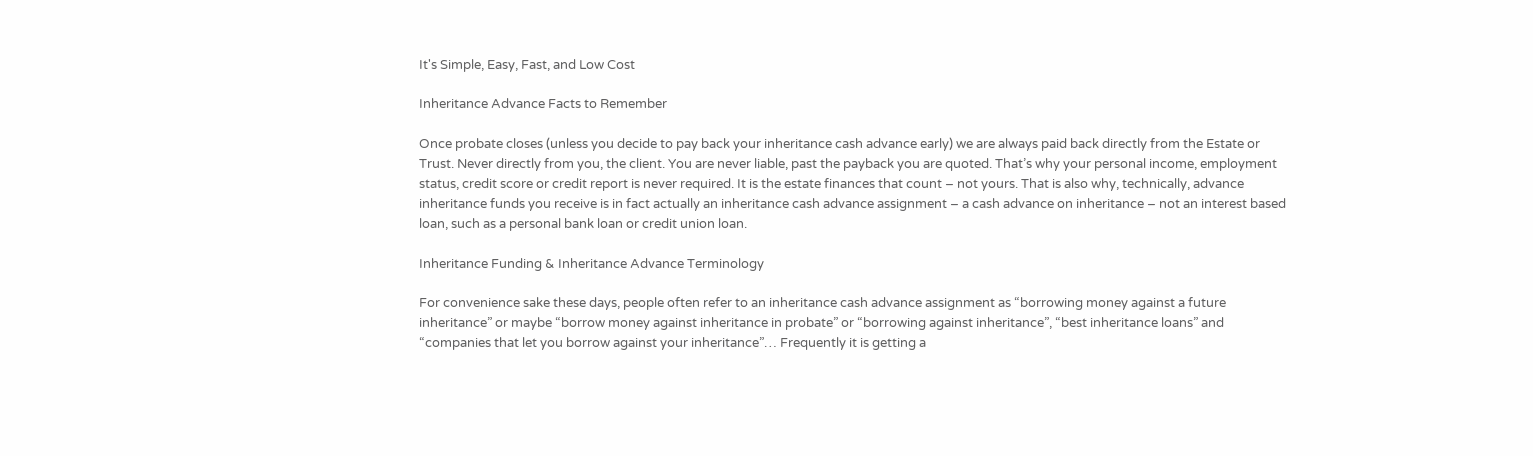It's Simple, Easy, Fast, and Low Cost

Inheritance Advance Facts to Remember

Once probate closes (unless you decide to pay back your inheritance cash advance early) we are always paid back directly from the Estate or Trust. Never directly from you, the client. You are never liable, past the payback you are quoted. That’s why your personal income, employment status, credit score or credit report is never required. It is the estate finances that count – not yours. That is also why, technically, advance inheritance funds you receive is in fact actually an inheritance cash advance assignment – a cash advance on inheritance – not an interest based loan, such as a personal bank loan or credit union loan.

Inheritance Funding & Inheritance Advance Terminology

For convenience sake these days, people often refer to an inheritance cash advance assignment as “borrowing money against a future inheritance” or maybe “borrow money against inheritance in probate” or “borrowing against inheritance”, “best inheritance loans” and “companies that let you borrow against your inheritance”… Frequently it is getting a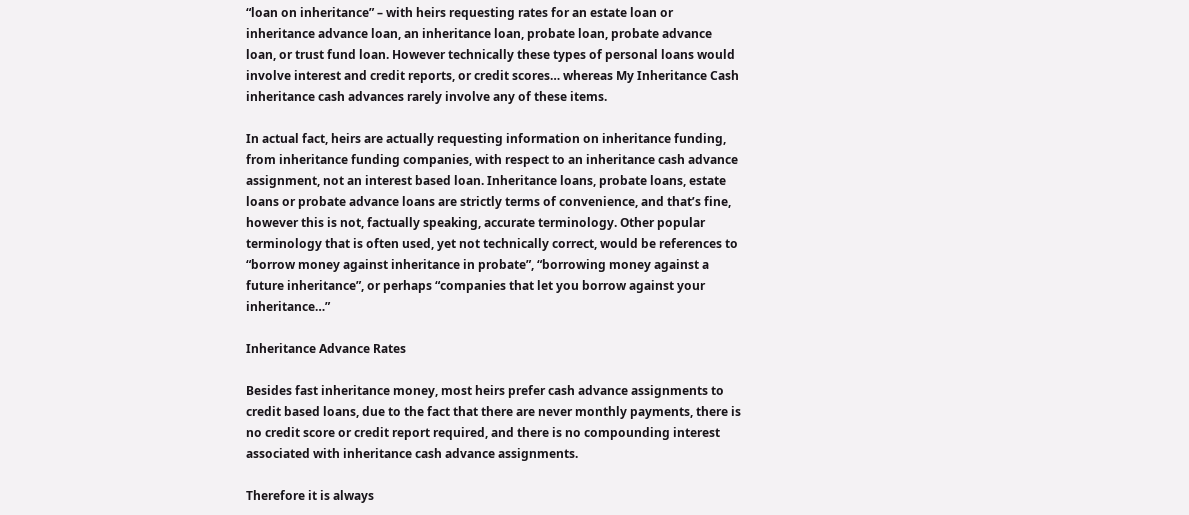“loan on inheritance” – with heirs requesting rates for an estate loan or inheritance advance loan, an inheritance loan, probate loan, probate advance loan, or trust fund loan. However technically these types of personal loans would involve interest and credit reports, or credit scores… whereas My Inheritance Cash inheritance cash advances rarely involve any of these items.

In actual fact, heirs are actually requesting information on inheritance funding, from inheritance funding companies, with respect to an inheritance cash advance assignment, not an interest based loan. Inheritance loans, probate loans, estate loans or probate advance loans are strictly terms of convenience, and that’s fine, however this is not, factually speaking, accurate terminology. Other popular terminology that is often used, yet not technically correct, would be references to “borrow money against inheritance in probate”, “borrowing money against a future inheritance”, or perhaps “companies that let you borrow against your inheritance…”

Inheritance Advance Rates

Besides fast inheritance money, most heirs prefer cash advance assignments to credit based loans, due to the fact that there are never monthly payments, there is no credit score or credit report required, and there is no compounding interest associated with inheritance cash advance assignments.

Therefore it is always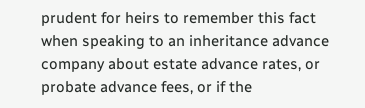prudent for heirs to remember this fact when speaking to an inheritance advance company about estate advance rates, or probate advance fees, or if the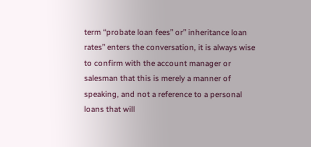term “probate loan fees” or” inheritance loan rates” enters the conversation, it is always wise to confirm with the account manager or salesman that this is merely a manner of speaking, and not a reference to a personal loans that will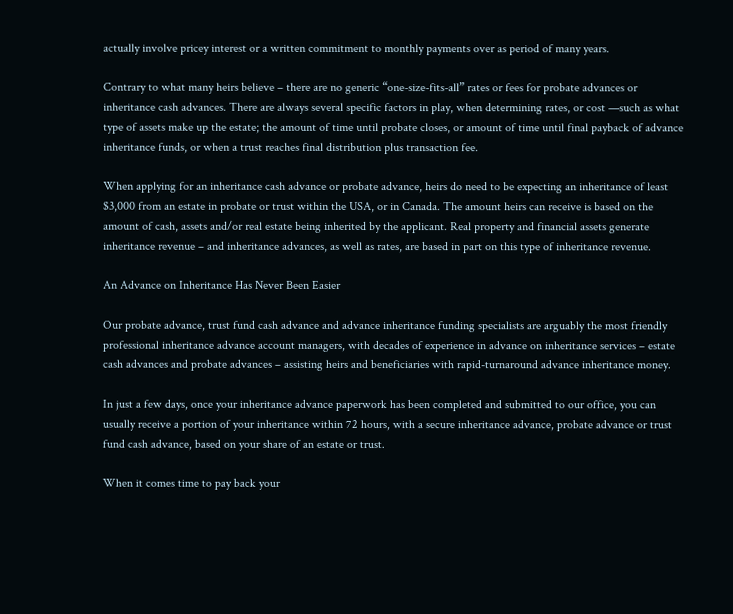actually involve pricey interest or a written commitment to monthly payments over as period of many years.

Contrary to what many heirs believe – there are no generic “one-size-fits-all” rates or fees for probate advances or inheritance cash advances. There are always several specific factors in play, when determining rates, or cost —such as what type of assets make up the estate; the amount of time until probate closes, or amount of time until final payback of advance inheritance funds, or when a trust reaches final distribution plus transaction fee.

When applying for an inheritance cash advance or probate advance, heirs do need to be expecting an inheritance of least $3,000 from an estate in probate or trust within the USA, or in Canada. The amount heirs can receive is based on the amount of cash, assets and/or real estate being inherited by the applicant. Real property and financial assets generate inheritance revenue – and inheritance advances, as well as rates, are based in part on this type of inheritance revenue.

An Advance on Inheritance Has Never Been Easier

Our probate advance, trust fund cash advance and advance inheritance funding specialists are arguably the most friendly professional inheritance advance account managers, with decades of experience in advance on inheritance services – estate cash advances and probate advances – assisting heirs and beneficiaries with rapid-turnaround advance inheritance money.

In just a few days, once your inheritance advance paperwork has been completed and submitted to our office, you can usually receive a portion of your inheritance within 72 hours, with a secure inheritance advance, probate advance or trust fund cash advance, based on your share of an estate or trust.

When it comes time to pay back your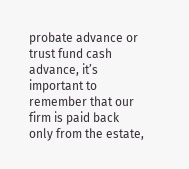probate advance or trust fund cash advance, it’s important to remember that our firm is paid back only from the estate,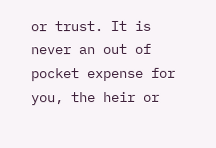or trust. It is never an out of pocket expense for you, the heir or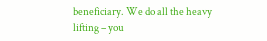beneficiary. We do all the heavy lifting – you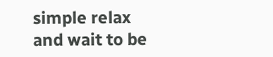simple relax and wait to be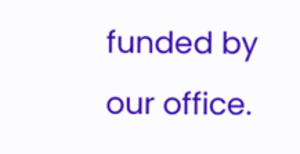funded by our office.